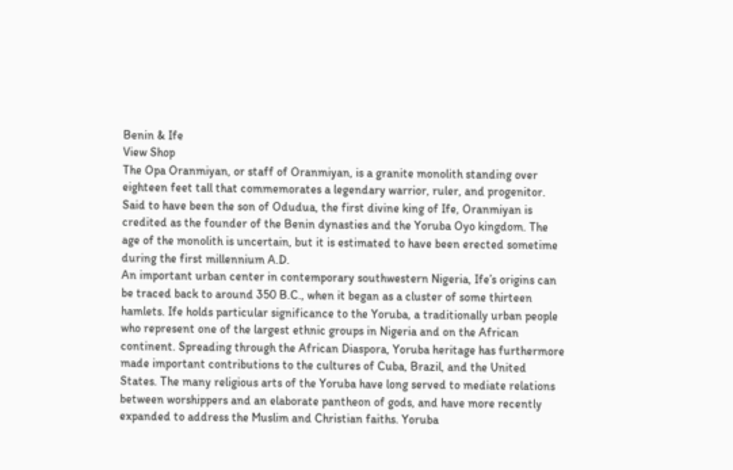Benin & Ife
View Shop
The Opa Oranmiyan, or staff of Oranmiyan, is a granite monolith standing over eighteen feet tall that commemorates a legendary warrior, ruler, and progenitor. Said to have been the son of Odudua, the first divine king of Ife, Oranmiyan is credited as the founder of the Benin dynasties and the Yoruba Oyo kingdom. The age of the monolith is uncertain, but it is estimated to have been erected sometime during the first millennium A.D.
An important urban center in contemporary southwestern Nigeria, Ife’s origins can be traced back to around 350 B.C., when it began as a cluster of some thirteen hamlets. Ife holds particular significance to the Yoruba, a traditionally urban people who represent one of the largest ethnic groups in Nigeria and on the African continent. Spreading through the African Diaspora, Yoruba heritage has furthermore made important contributions to the cultures of Cuba, Brazil, and the United States. The many religious arts of the Yoruba have long served to mediate relations between worshippers and an elaborate pantheon of gods, and have more recently expanded to address the Muslim and Christian faiths. Yoruba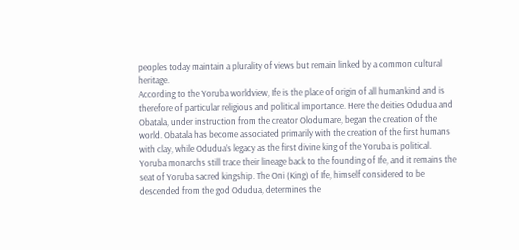peoples today maintain a plurality of views but remain linked by a common cultural heritage.
According to the Yoruba worldview, Ife is the place of origin of all humankind and is therefore of particular religious and political importance. Here the deities Odudua and Obatala, under instruction from the creator Olodumare, began the creation of the world. Obatala has become associated primarily with the creation of the first humans with clay, while Odudua’s legacy as the first divine king of the Yoruba is political. Yoruba monarchs still trace their lineage back to the founding of Ife, and it remains the seat of Yoruba sacred kingship. The Oni (King) of Ife, himself considered to be descended from the god Odudua, determines the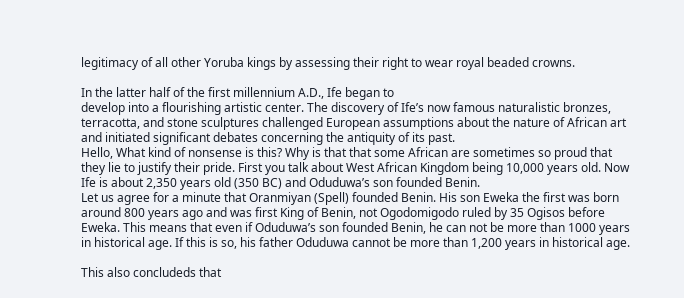legitimacy of all other Yoruba kings by assessing their right to wear royal beaded crowns.

In the latter half of the first millennium A.D., Ife began to
develop into a flourishing artistic center. The discovery of Ife’s now famous naturalistic bronzes, terracotta, and stone sculptures challenged European assumptions about the nature of African art and initiated significant debates concerning the antiquity of its past.
Hello, What kind of nonsense is this? Why is that that some African are sometimes so proud that they lie to justify their pride. First you talk about West African Kingdom being 10,000 years old. Now Ife is about 2,350 years old (350 BC) and Oduduwa’s son founded Benin.
Let us agree for a minute that Oranmiyan (Spell) founded Benin. His son Eweka the first was born around 800 years ago and was first King of Benin, not Ogodomigodo ruled by 35 Ogisos before Eweka. This means that even if Oduduwa’s son founded Benin, he can not be more than 1000 years in historical age. If this is so, his father Oduduwa cannot be more than 1,200 years in historical age.

This also concludeds that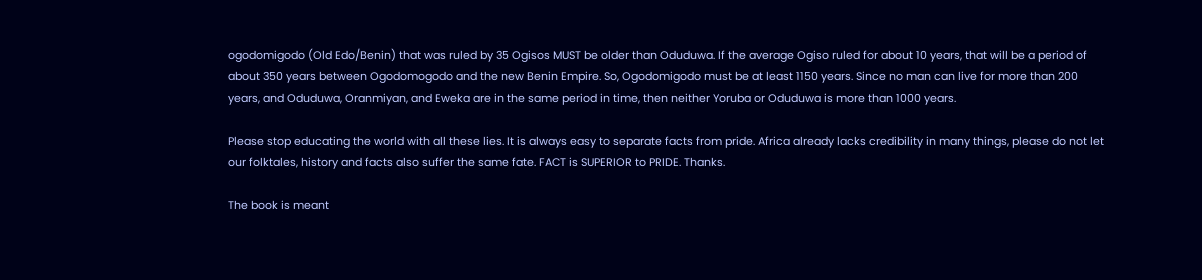ogodomigodo (Old Edo/Benin) that was ruled by 35 Ogisos MUST be older than Oduduwa. If the average Ogiso ruled for about 10 years, that will be a period of about 350 years between Ogodomogodo and the new Benin Empire. So, Ogodomigodo must be at least 1150 years. Since no man can live for more than 200 years, and Oduduwa, Oranmiyan, and Eweka are in the same period in time, then neither Yoruba or Oduduwa is more than 1000 years.

Please stop educating the world with all these lies. It is always easy to separate facts from pride. Africa already lacks credibility in many things, please do not let our folktales, history and facts also suffer the same fate. FACT is SUPERIOR to PRIDE. Thanks.

The book is meant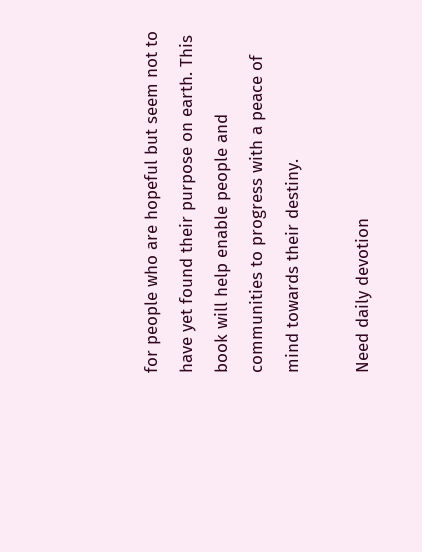for people who are hopeful but seem not to have yet found their purpose on earth. This book will help enable people and communities to progress with a peace of mind towards their destiny.

Need daily devotion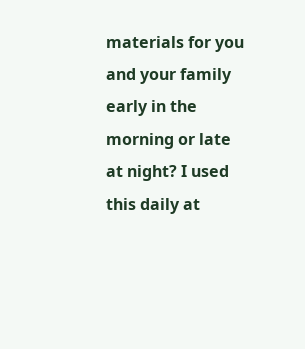materials for you and your family early in the morning or late at night? I used this daily at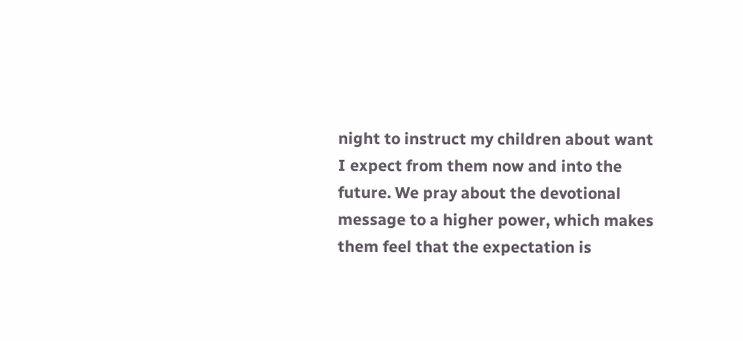night to instruct my children about want I expect from them now and into the future. We pray about the devotional message to a higher power, which makes them feel that the expectation is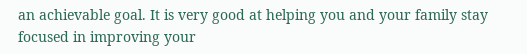an achievable goal. It is very good at helping you and your family stay focused in improving your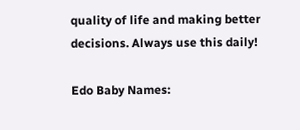quality of life and making better decisions. Always use this daily!

Edo Baby Names: